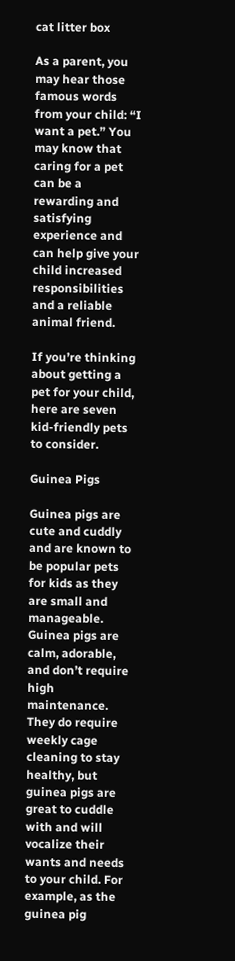cat litter box

As a parent, you may hear those famous words from your child: “I want a pet.” You may know that caring for a pet can be a rewarding and satisfying experience and can help give your child increased responsibilities and a reliable animal friend.

If you’re thinking about getting a pet for your child, here are seven kid-friendly pets to consider.

Guinea Pigs

Guinea pigs are cute and cuddly and are known to be popular pets for kids as they are small and manageable. Guinea pigs are calm, adorable, and don’t require high maintenance. They do require weekly cage cleaning to stay healthy, but guinea pigs are great to cuddle with and will vocalize their wants and needs to your child. For example, as the guinea pig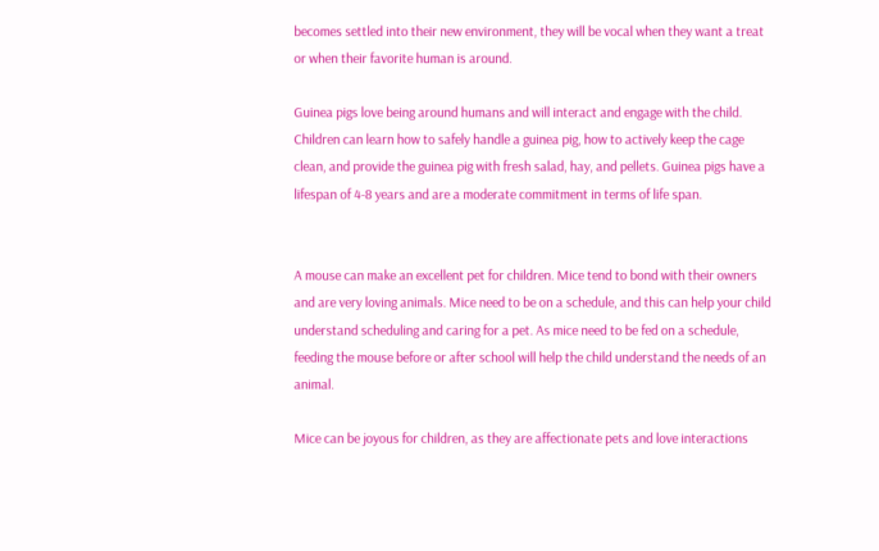becomes settled into their new environment, they will be vocal when they want a treat or when their favorite human is around.

Guinea pigs love being around humans and will interact and engage with the child. Children can learn how to safely handle a guinea pig, how to actively keep the cage clean, and provide the guinea pig with fresh salad, hay, and pellets. Guinea pigs have a lifespan of 4-8 years and are a moderate commitment in terms of life span.


A mouse can make an excellent pet for children. Mice tend to bond with their owners and are very loving animals. Mice need to be on a schedule, and this can help your child understand scheduling and caring for a pet. As mice need to be fed on a schedule, feeding the mouse before or after school will help the child understand the needs of an animal.

Mice can be joyous for children, as they are affectionate pets and love interactions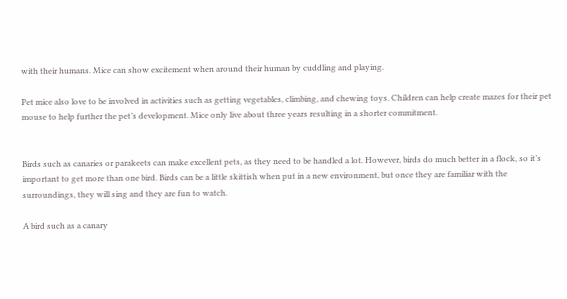with their humans. Mice can show excitement when around their human by cuddling and playing.

Pet mice also love to be involved in activities such as getting vegetables, climbing, and chewing toys. Children can help create mazes for their pet mouse to help further the pet’s development. Mice only live about three years resulting in a shorter commitment.


Birds such as canaries or parakeets can make excellent pets, as they need to be handled a lot. However, birds do much better in a flock, so it’s important to get more than one bird. Birds can be a little skittish when put in a new environment, but once they are familiar with the surroundings, they will sing and they are fun to watch.

A bird such as a canary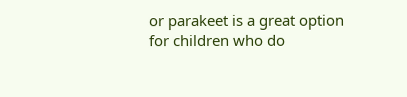or parakeet is a great option for children who do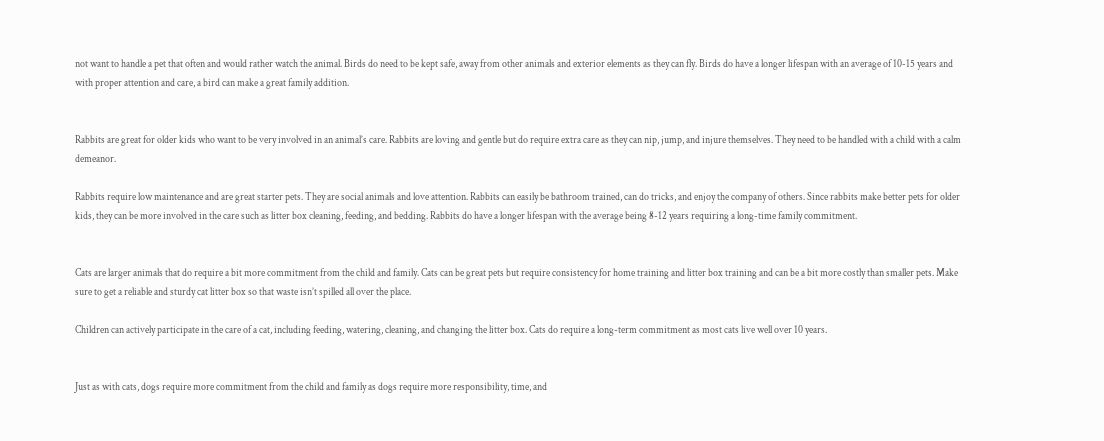not want to handle a pet that often and would rather watch the animal. Birds do need to be kept safe, away from other animals and exterior elements as they can fly. Birds do have a longer lifespan with an average of 10-15 years and with proper attention and care, a bird can make a great family addition.


Rabbits are great for older kids who want to be very involved in an animal’s care. Rabbits are loving and gentle but do require extra care as they can nip, jump, and injure themselves. They need to be handled with a child with a calm demeanor.

Rabbits require low maintenance and are great starter pets. They are social animals and love attention. Rabbits can easily be bathroom trained, can do tricks, and enjoy the company of others. Since rabbits make better pets for older kids, they can be more involved in the care such as litter box cleaning, feeding, and bedding. Rabbits do have a longer lifespan with the average being 8-12 years requiring a long-time family commitment.


Cats are larger animals that do require a bit more commitment from the child and family. Cats can be great pets but require consistency for home training and litter box training and can be a bit more costly than smaller pets. Make sure to get a reliable and sturdy cat litter box so that waste isn’t spilled all over the place.

Children can actively participate in the care of a cat, including feeding, watering, cleaning, and changing the litter box. Cats do require a long-term commitment as most cats live well over 10 years.


Just as with cats, dogs require more commitment from the child and family as dogs require more responsibility, time, and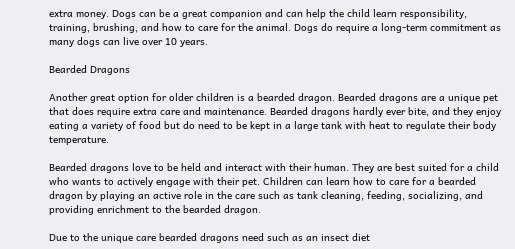extra money. Dogs can be a great companion and can help the child learn responsibility, training, brushing, and how to care for the animal. Dogs do require a long-term commitment as many dogs can live over 10 years.

Bearded Dragons

Another great option for older children is a bearded dragon. Bearded dragons are a unique pet that does require extra care and maintenance. Bearded dragons hardly ever bite, and they enjoy eating a variety of food but do need to be kept in a large tank with heat to regulate their body temperature.

Bearded dragons love to be held and interact with their human. They are best suited for a child who wants to actively engage with their pet. Children can learn how to care for a bearded dragon by playing an active role in the care such as tank cleaning, feeding, socializing, and providing enrichment to the bearded dragon.

Due to the unique care bearded dragons need such as an insect diet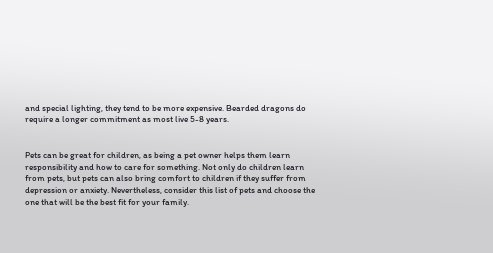and special lighting, they tend to be more expensive. Bearded dragons do require a longer commitment as most live 5-8 years.


Pets can be great for children, as being a pet owner helps them learn responsibility and how to care for something. Not only do children learn from pets, but pets can also bring comfort to children if they suffer from depression or anxiety. Nevertheless, consider this list of pets and choose the one that will be the best fit for your family.